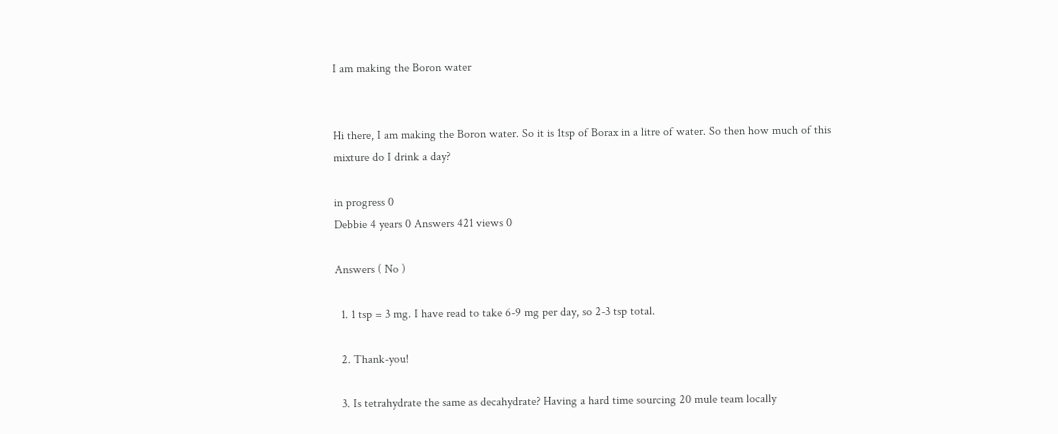I am making the Boron water


Hi there, I am making the Boron water. So it is 1tsp of Borax in a litre of water. So then how much of this mixture do I drink a day?

in progress 0
Debbie 4 years 0 Answers 421 views 0

Answers ( No )

  1. 1 tsp = 3 mg. I have read to take 6-9 mg per day, so 2-3 tsp total.

  2. Thank-you!

  3. Is tetrahydrate the same as decahydrate? Having a hard time sourcing 20 mule team locally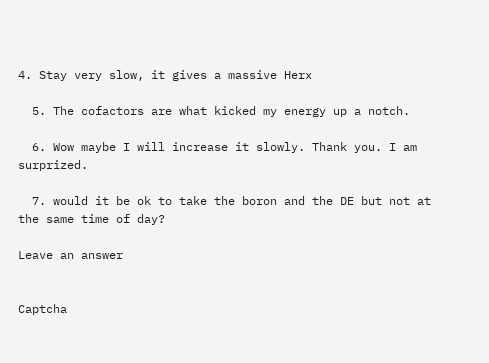4. Stay very slow, it gives a massive Herx

  5. The cofactors are what kicked my energy up a notch.

  6. Wow maybe I will increase it slowly. Thank you. I am surprized.

  7. would it be ok to take the boron and the DE but not at the same time of day?

Leave an answer


Captcha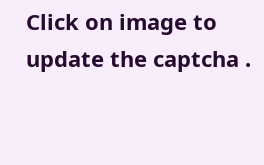Click on image to update the captcha .